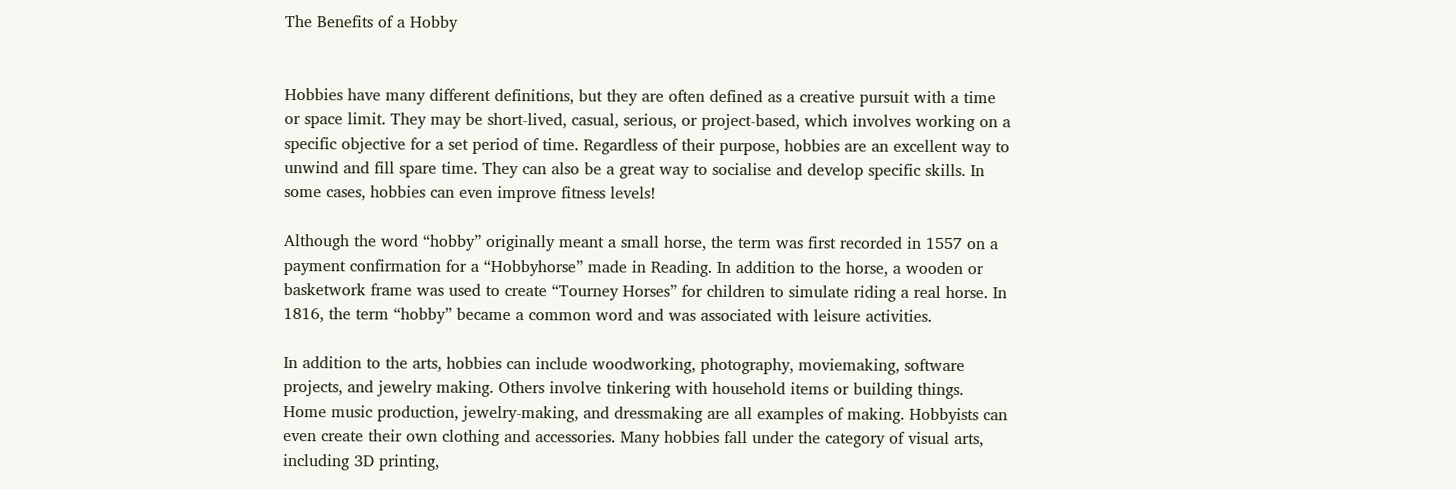The Benefits of a Hobby


Hobbies have many different definitions, but they are often defined as a creative pursuit with a time or space limit. They may be short-lived, casual, serious, or project-based, which involves working on a specific objective for a set period of time. Regardless of their purpose, hobbies are an excellent way to unwind and fill spare time. They can also be a great way to socialise and develop specific skills. In some cases, hobbies can even improve fitness levels!

Although the word “hobby” originally meant a small horse, the term was first recorded in 1557 on a payment confirmation for a “Hobbyhorse” made in Reading. In addition to the horse, a wooden or basketwork frame was used to create “Tourney Horses” for children to simulate riding a real horse. In 1816, the term “hobby” became a common word and was associated with leisure activities.

In addition to the arts, hobbies can include woodworking, photography, moviemaking, software projects, and jewelry making. Others involve tinkering with household items or building things. Home music production, jewelry-making, and dressmaking are all examples of making. Hobbyists can even create their own clothing and accessories. Many hobbies fall under the category of visual arts, including 3D printing,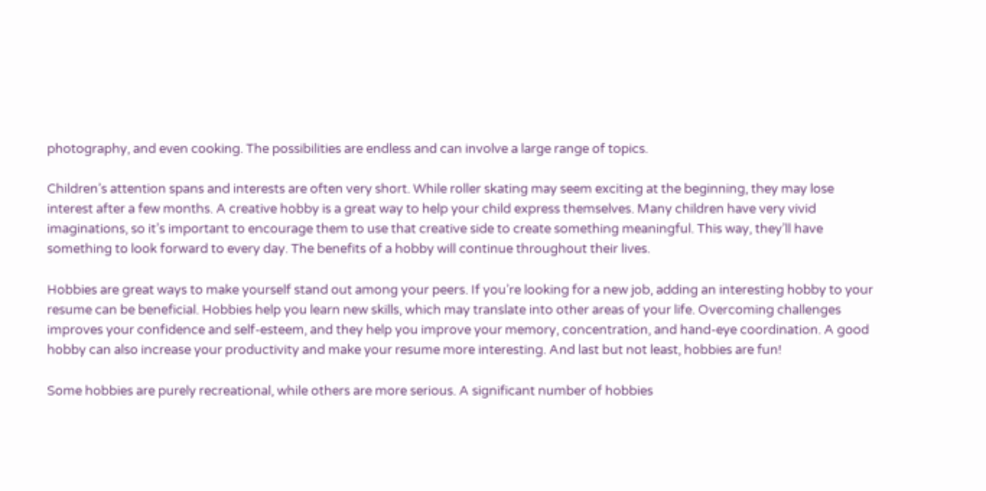photography, and even cooking. The possibilities are endless and can involve a large range of topics.

Children’s attention spans and interests are often very short. While roller skating may seem exciting at the beginning, they may lose interest after a few months. A creative hobby is a great way to help your child express themselves. Many children have very vivid imaginations, so it’s important to encourage them to use that creative side to create something meaningful. This way, they’ll have something to look forward to every day. The benefits of a hobby will continue throughout their lives.

Hobbies are great ways to make yourself stand out among your peers. If you’re looking for a new job, adding an interesting hobby to your resume can be beneficial. Hobbies help you learn new skills, which may translate into other areas of your life. Overcoming challenges improves your confidence and self-esteem, and they help you improve your memory, concentration, and hand-eye coordination. A good hobby can also increase your productivity and make your resume more interesting. And last but not least, hobbies are fun!

Some hobbies are purely recreational, while others are more serious. A significant number of hobbies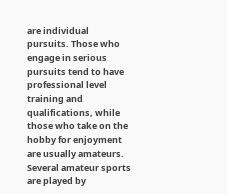are individual pursuits. Those who engage in serious pursuits tend to have professional level training and qualifications, while those who take on the hobby for enjoyment are usually amateurs. Several amateur sports are played by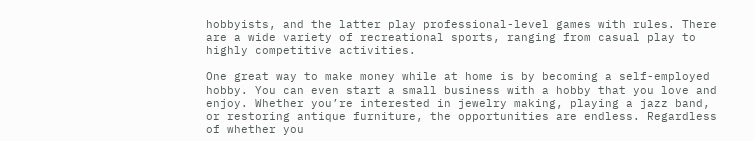hobbyists, and the latter play professional-level games with rules. There are a wide variety of recreational sports, ranging from casual play to highly competitive activities.

One great way to make money while at home is by becoming a self-employed hobby. You can even start a small business with a hobby that you love and enjoy. Whether you’re interested in jewelry making, playing a jazz band, or restoring antique furniture, the opportunities are endless. Regardless of whether you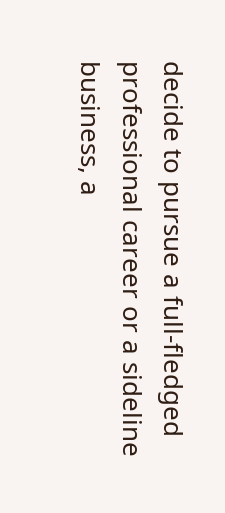decide to pursue a full-fledged professional career or a sideline business, a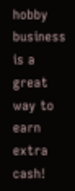hobby business is a great way to earn extra cash!